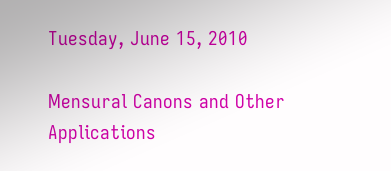Tuesday, June 15, 2010

Mensural Canons and Other Applications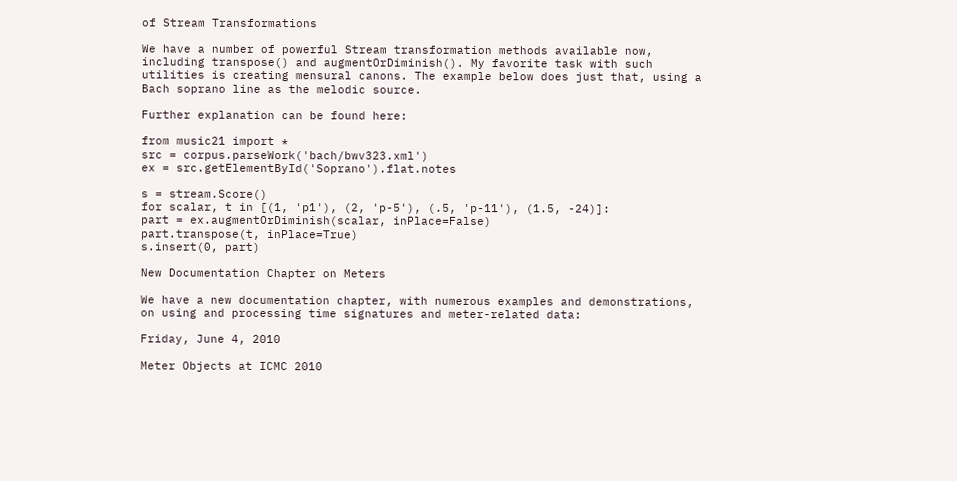of Stream Transformations

We have a number of powerful Stream transformation methods available now, including transpose() and augmentOrDiminish(). My favorite task with such utilities is creating mensural canons. The example below does just that, using a Bach soprano line as the melodic source.

Further explanation can be found here:

from music21 import *
src = corpus.parseWork('bach/bwv323.xml')
ex = src.getElementById('Soprano').flat.notes

s = stream.Score()
for scalar, t in [(1, 'p1'), (2, 'p-5'), (.5, 'p-11'), (1.5, -24)]:
part = ex.augmentOrDiminish(scalar, inPlace=False)
part.transpose(t, inPlace=True)
s.insert(0, part)

New Documentation Chapter on Meters

We have a new documentation chapter, with numerous examples and demonstrations, on using and processing time signatures and meter-related data:

Friday, June 4, 2010

Meter Objects at ICMC 2010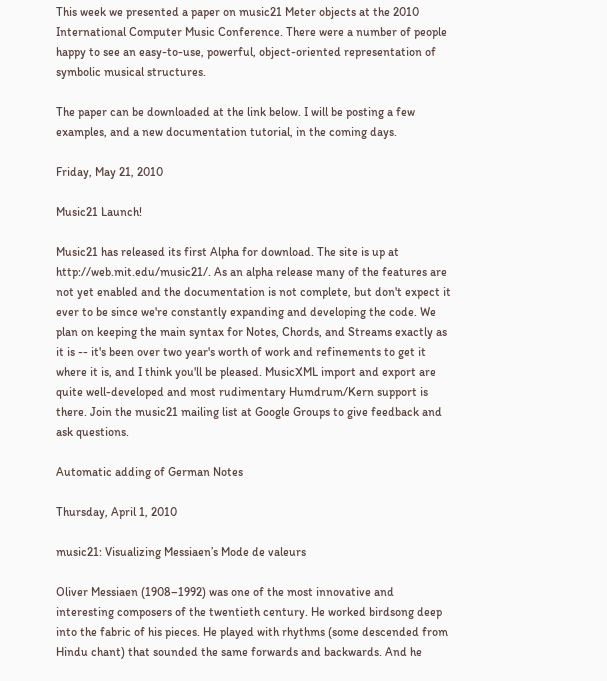This week we presented a paper on music21 Meter objects at the 2010 International Computer Music Conference. There were a number of people happy to see an easy-to-use, powerful, object-oriented representation of symbolic musical structures.

The paper can be downloaded at the link below. I will be posting a few examples, and a new documentation tutorial, in the coming days.

Friday, May 21, 2010

Music21 Launch!

Music21 has released its first Alpha for download. The site is up at http://web.mit.edu/music21/. As an alpha release many of the features are not yet enabled and the documentation is not complete, but don't expect it ever to be since we're constantly expanding and developing the code. We plan on keeping the main syntax for Notes, Chords, and Streams exactly as it is -- it's been over two year's worth of work and refinements to get it where it is, and I think you'll be pleased. MusicXML import and export are quite well-developed and most rudimentary Humdrum/Kern support is there. Join the music21 mailing list at Google Groups to give feedback and ask questions.

Automatic adding of German Notes

Thursday, April 1, 2010

music21: Visualizing Messiaen’s Mode de valeurs

Oliver Messiaen (1908–1992) was one of the most innovative and interesting composers of the twentieth century. He worked birdsong deep into the fabric of his pieces. He played with rhythms (some descended from Hindu chant) that sounded the same forwards and backwards. And he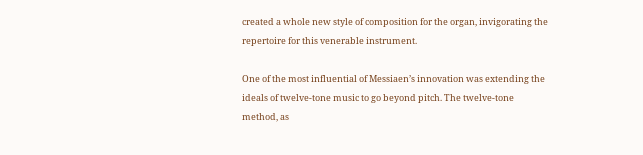created a whole new style of composition for the organ, invigorating the repertoire for this venerable instrument.

One of the most influential of Messiaen’s innovation was extending the ideals of twelve-tone music to go beyond pitch. The twelve-tone method, as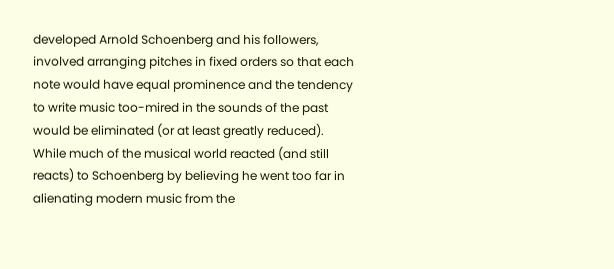developed Arnold Schoenberg and his followers, involved arranging pitches in fixed orders so that each note would have equal prominence and the tendency to write music too-mired in the sounds of the past would be eliminated (or at least greatly reduced). While much of the musical world reacted (and still reacts) to Schoenberg by believing he went too far in alienating modern music from the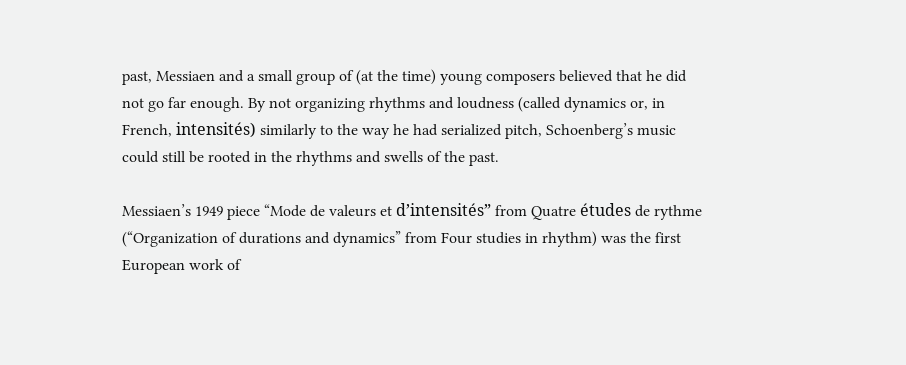past, Messiaen and a small group of (at the time) young composers believed that he did not go far enough. By not organizing rhythms and loudness (called dynamics or, in French, intensités) similarly to the way he had serialized pitch, Schoenberg’s music could still be rooted in the rhythms and swells of the past.

Messiaen’s 1949 piece “Mode de valeurs et d’intensités” from Quatre études de rythme (“Organization of durations and dynamics” from Four studies in rhythm) was the first European work of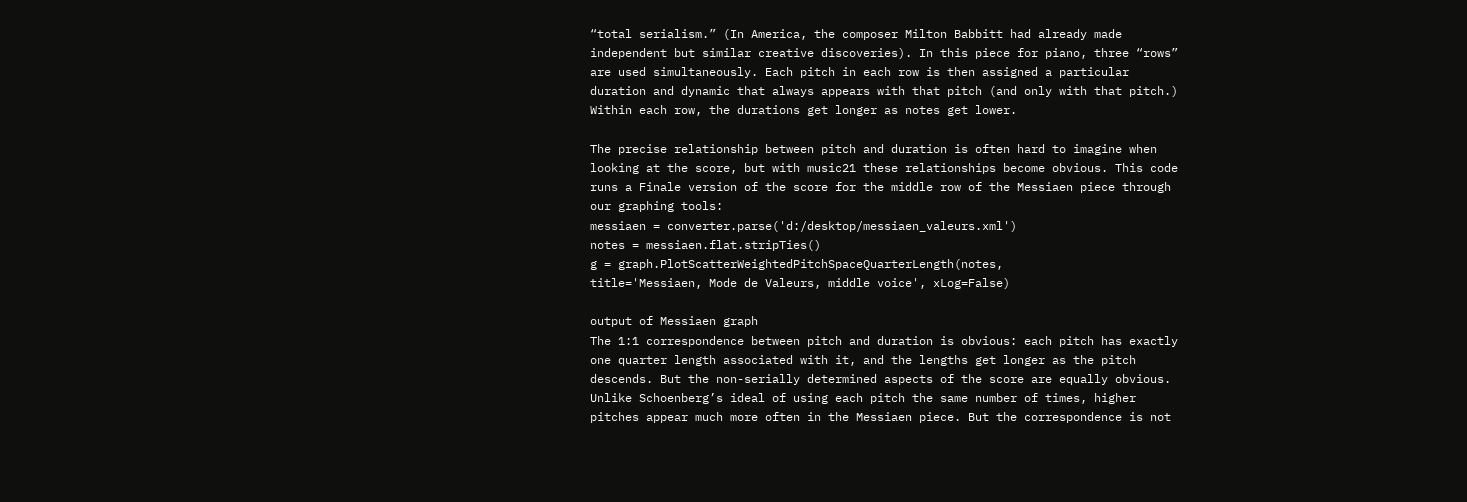“total serialism.” (In America, the composer Milton Babbitt had already made independent but similar creative discoveries). In this piece for piano, three “rows” are used simultaneously. Each pitch in each row is then assigned a particular duration and dynamic that always appears with that pitch (and only with that pitch.) Within each row, the durations get longer as notes get lower.

The precise relationship between pitch and duration is often hard to imagine when looking at the score, but with music21 these relationships become obvious. This code runs a Finale version of the score for the middle row of the Messiaen piece through our graphing tools:
messiaen = converter.parse('d:/desktop/messiaen_valeurs.xml')
notes = messiaen.flat.stripTies()
g = graph.PlotScatterWeightedPitchSpaceQuarterLength(notes,
title='Messiaen, Mode de Valeurs, middle voice', xLog=False)

output of Messiaen graph
The 1:1 correspondence between pitch and duration is obvious: each pitch has exactly one quarter length associated with it, and the lengths get longer as the pitch descends. But the non-serially determined aspects of the score are equally obvious. Unlike Schoenberg’s ideal of using each pitch the same number of times, higher pitches appear much more often in the Messiaen piece. But the correspondence is not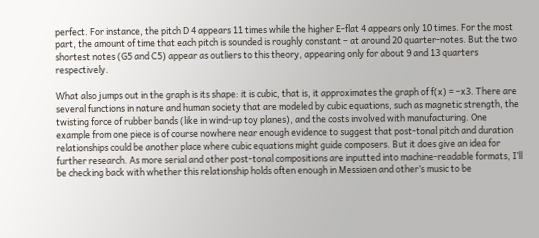perfect. For instance, the pitch D 4 appears 11 times while the higher E-flat 4 appears only 10 times. For the most part, the amount of time that each pitch is sounded is roughly constant – at around 20 quarter-notes. But the two shortest notes (G5 and C5) appear as outliers to this theory, appearing only for about 9 and 13 quarters respectively.

What also jumps out in the graph is its shape: it is cubic, that is, it approximates the graph of f(x) = –x3. There are several functions in nature and human society that are modeled by cubic equations, such as magnetic strength, the twisting force of rubber bands (like in wind-up toy planes), and the costs involved with manufacturing. One example from one piece is of course nowhere near enough evidence to suggest that post-tonal pitch and duration relationships could be another place where cubic equations might guide composers. But it does give an idea for further research. As more serial and other post-tonal compositions are inputted into machine-readable formats, I’ll be checking back with whether this relationship holds often enough in Messiaen and other’s music to be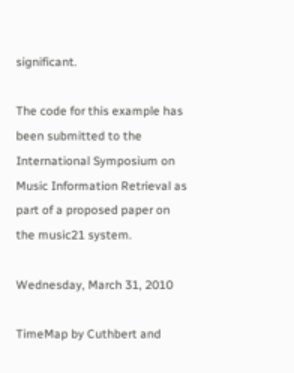significant.

The code for this example has been submitted to the International Symposium on Music Information Retrieval as part of a proposed paper on the music21 system.

Wednesday, March 31, 2010

TimeMap by Cuthbert and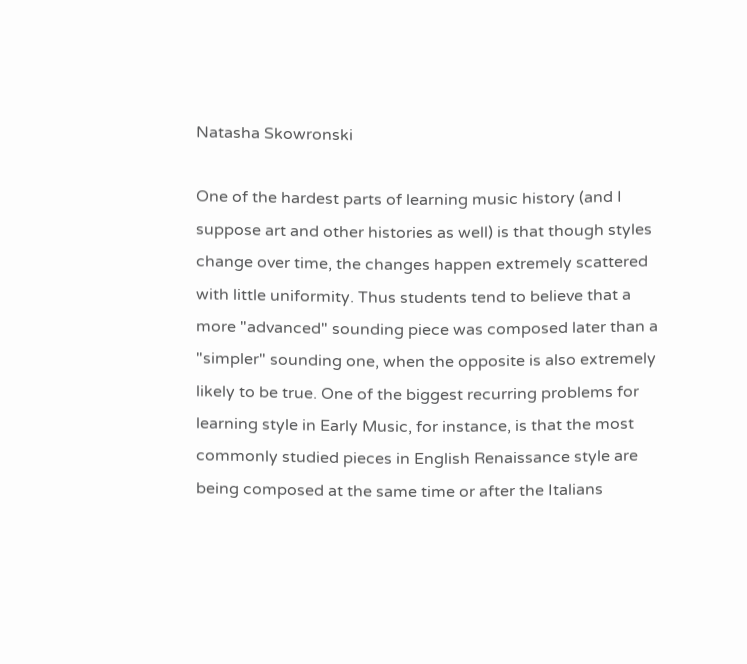Natasha Skowronski

One of the hardest parts of learning music history (and I suppose art and other histories as well) is that though styles change over time, the changes happen extremely scattered with little uniformity. Thus students tend to believe that a more "advanced" sounding piece was composed later than a "simpler" sounding one, when the opposite is also extremely likely to be true. One of the biggest recurring problems for learning style in Early Music, for instance, is that the most commonly studied pieces in English Renaissance style are being composed at the same time or after the Italians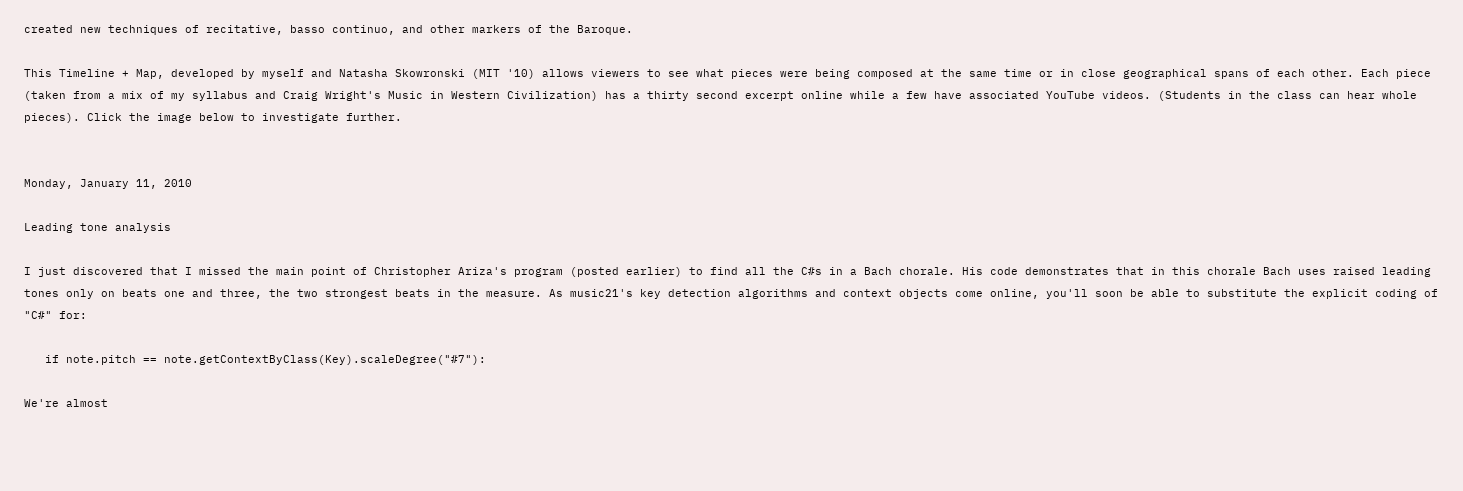created new techniques of recitative, basso continuo, and other markers of the Baroque.

This Timeline + Map, developed by myself and Natasha Skowronski (MIT '10) allows viewers to see what pieces were being composed at the same time or in close geographical spans of each other. Each piece (taken from a mix of my syllabus and Craig Wright's Music in Western Civilization) has a thirty second excerpt online while a few have associated YouTube videos. (Students in the class can hear whole pieces). Click the image below to investigate further.


Monday, January 11, 2010

Leading tone analysis

I just discovered that I missed the main point of Christopher Ariza's program (posted earlier) to find all the C#s in a Bach chorale. His code demonstrates that in this chorale Bach uses raised leading tones only on beats one and three, the two strongest beats in the measure. As music21's key detection algorithms and context objects come online, you'll soon be able to substitute the explicit coding of "C#" for:

   if note.pitch == note.getContextByClass(Key).scaleDegree("#7"):

We're almost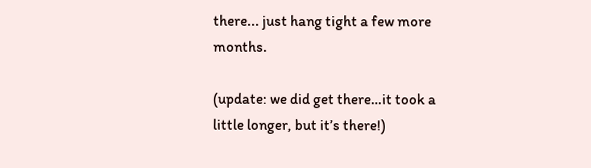there... just hang tight a few more months.

(update: we did get there…it took a little longer, but it’s there!)